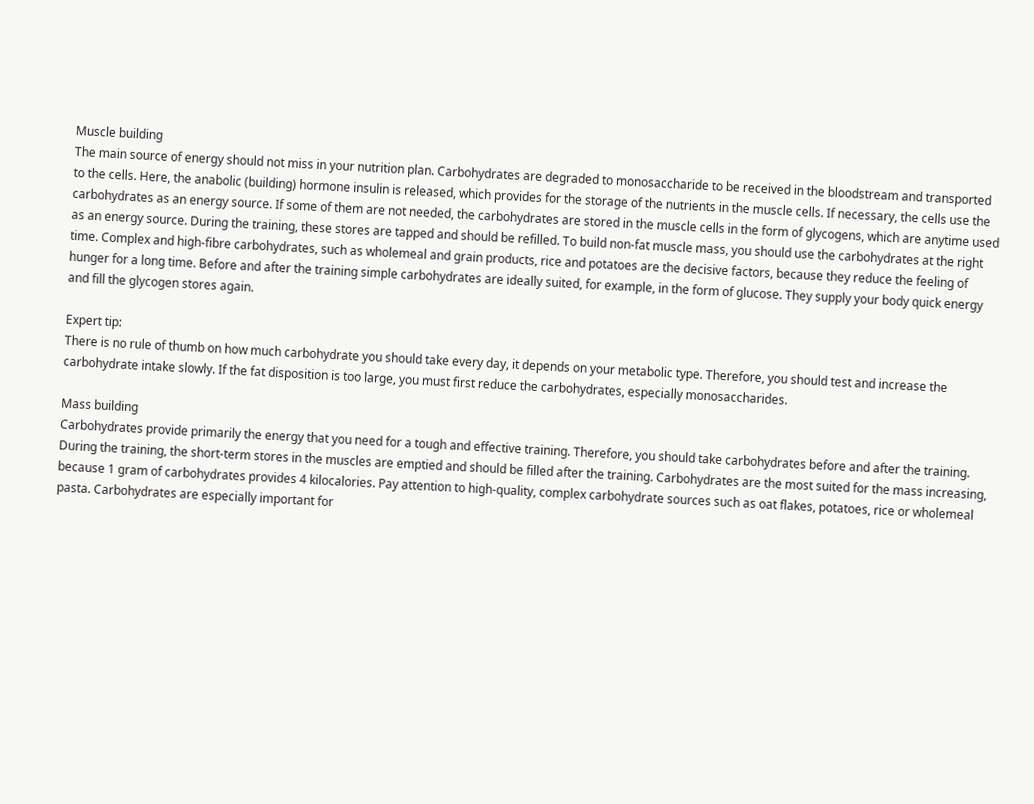Muscle building
The main source of energy should not miss in your nutrition plan. Carbohydrates are degraded to monosaccharide to be received in the bloodstream and transported to the cells. Here, the anabolic (building) hormone insulin is released, which provides for the storage of the nutrients in the muscle cells. If necessary, the cells use the carbohydrates as an energy source. If some of them are not needed, the carbohydrates are stored in the muscle cells in the form of glycogens, which are anytime used as an energy source. During the training, these stores are tapped and should be refilled. To build non-fat muscle mass, you should use the carbohydrates at the right time. Complex and high-fibre carbohydrates, such as wholemeal and grain products, rice and potatoes are the decisive factors, because they reduce the feeling of hunger for a long time. Before and after the training simple carbohydrates are ideally suited, for example, in the form of glucose. They supply your body quick energy and fill the glycogen stores again.

Expert tip:
There is no rule of thumb on how much carbohydrate you should take every day, it depends on your metabolic type. Therefore, you should test and increase the carbohydrate intake slowly. If the fat disposition is too large, you must first reduce the carbohydrates, especially monosaccharides.

Mass building
Carbohydrates provide primarily the energy that you need for a tough and effective training. Therefore, you should take carbohydrates before and after the training. During the training, the short-term stores in the muscles are emptied and should be filled after the training. Carbohydrates are the most suited for the mass increasing, because 1 gram of carbohydrates provides 4 kilocalories. Pay attention to high-quality, complex carbohydrate sources such as oat flakes, potatoes, rice or wholemeal pasta. Carbohydrates are especially important for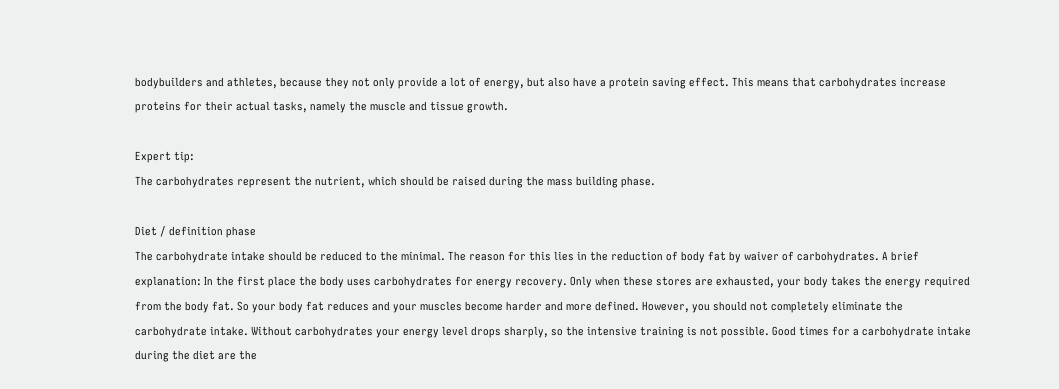bodybuilders and athletes, because they not only provide a lot of energy, but also have a protein saving effect. This means that carbohydrates increase proteins for their actual tasks, namely the muscle and tissue growth.

Expert tip:
The carbohydrates represent the nutrient, which should be raised during the mass building phase.

Diet / definition phase
The carbohydrate intake should be reduced to the minimal. The reason for this lies in the reduction of body fat by waiver of carbohydrates. A brief explanation: In the first place the body uses carbohydrates for energy recovery. Only when these stores are exhausted, your body takes the energy required from the body fat. So your body fat reduces and your muscles become harder and more defined. However, you should not completely eliminate the carbohydrate intake. Without carbohydrates your energy level drops sharply, so the intensive training is not possible. Good times for a carbohydrate intake during the diet are the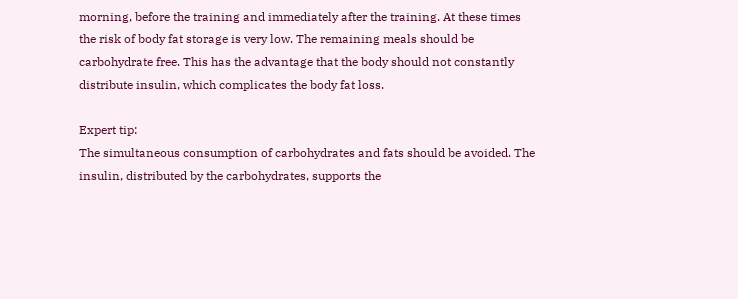morning, before the training and immediately after the training. At these times the risk of body fat storage is very low. The remaining meals should be carbohydrate free. This has the advantage that the body should not constantly distribute insulin, which complicates the body fat loss.

Expert tip:
The simultaneous consumption of carbohydrates and fats should be avoided. The insulin, distributed by the carbohydrates, supports the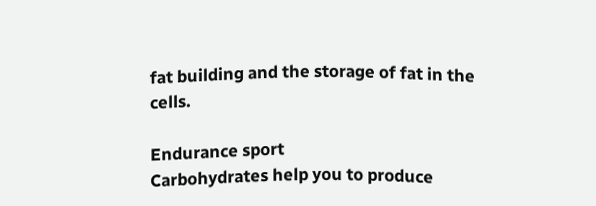fat building and the storage of fat in the cells.

Endurance sport
Carbohydrates help you to produce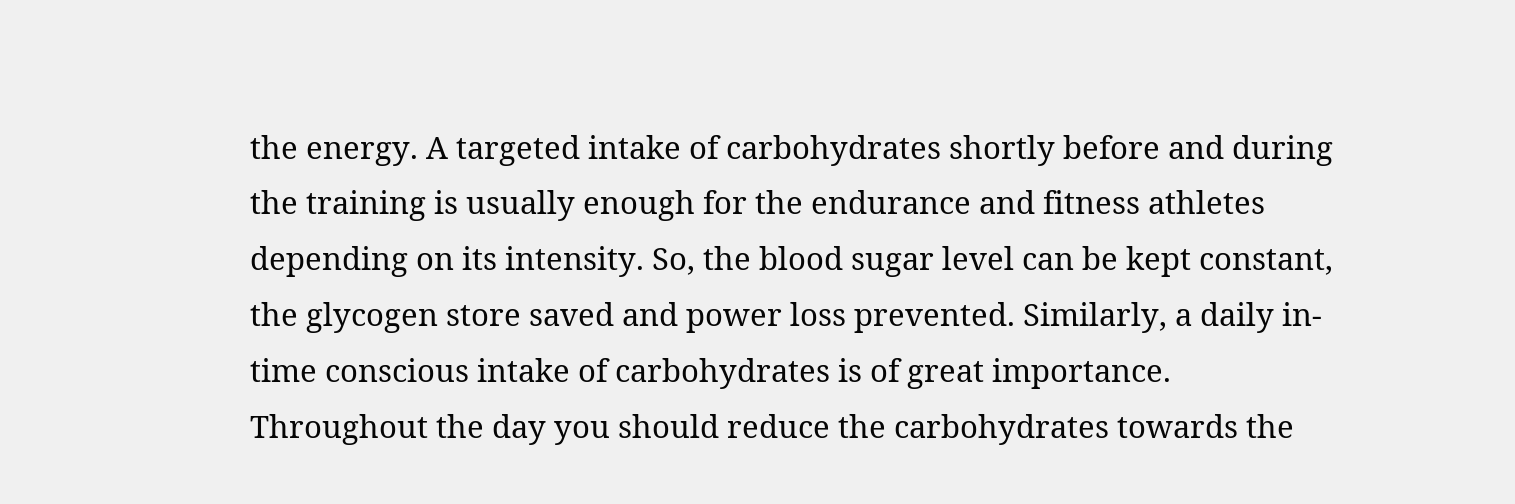the energy. A targeted intake of carbohydrates shortly before and during the training is usually enough for the endurance and fitness athletes depending on its intensity. So, the blood sugar level can be kept constant, the glycogen store saved and power loss prevented. Similarly, a daily in-time conscious intake of carbohydrates is of great importance. Throughout the day you should reduce the carbohydrates towards the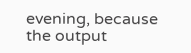evening, because the output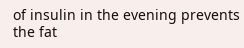of insulin in the evening prevents the fat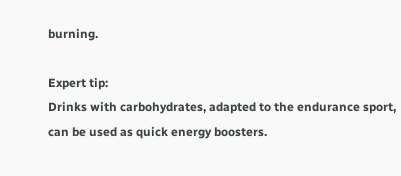burning.

Expert tip:
Drinks with carbohydrates, adapted to the endurance sport, can be used as quick energy boosters.